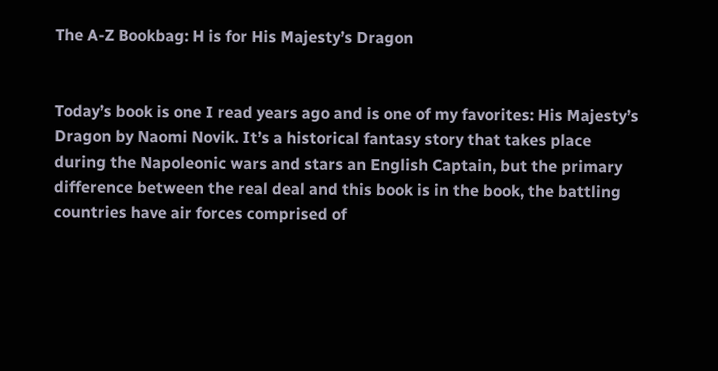The A-Z Bookbag: H is for His Majesty’s Dragon


Today’s book is one I read years ago and is one of my favorites: His Majesty’s Dragon by Naomi Novik. It’s a historical fantasy story that takes place during the Napoleonic wars and stars an English Captain, but the primary difference between the real deal and this book is in the book, the battling countries have air forces comprised of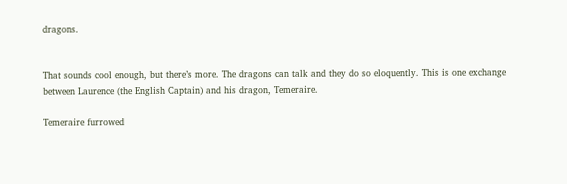dragons.


That sounds cool enough, but there’s more. The dragons can talk and they do so eloquently. This is one exchange between Laurence (the English Captain) and his dragon, Temeraire.

Temeraire furrowed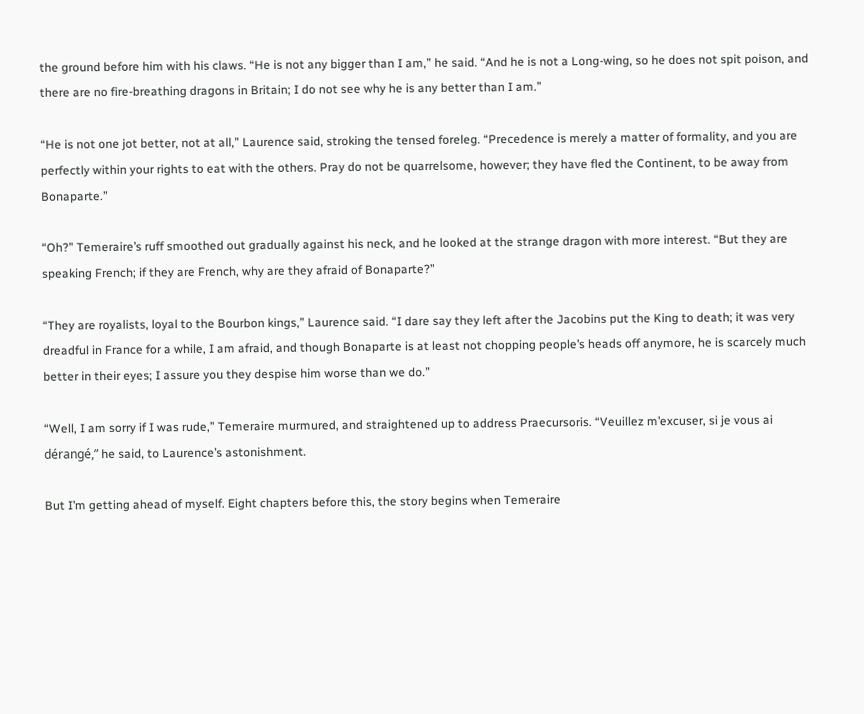the ground before him with his claws. “He is not any bigger than I am,” he said. “And he is not a Long-wing, so he does not spit poison, and there are no fire-breathing dragons in Britain; I do not see why he is any better than I am.”

“He is not one jot better, not at all,” Laurence said, stroking the tensed foreleg. “Precedence is merely a matter of formality, and you are perfectly within your rights to eat with the others. Pray do not be quarrelsome, however; they have fled the Continent, to be away from Bonaparte.”

“Oh?” Temeraire’s ruff smoothed out gradually against his neck, and he looked at the strange dragon with more interest. “But they are speaking French; if they are French, why are they afraid of Bonaparte?”

“They are royalists, loyal to the Bourbon kings,” Laurence said. “I dare say they left after the Jacobins put the King to death; it was very dreadful in France for a while, I am afraid, and though Bonaparte is at least not chopping people’s heads off anymore, he is scarcely much better in their eyes; I assure you they despise him worse than we do.”

“Well, I am sorry if I was rude,” Temeraire murmured, and straightened up to address Praecursoris. “Veuillez m’excuser, si je vous ai dérangé,” he said, to Laurence’s astonishment.

But I’m getting ahead of myself. Eight chapters before this, the story begins when Temeraire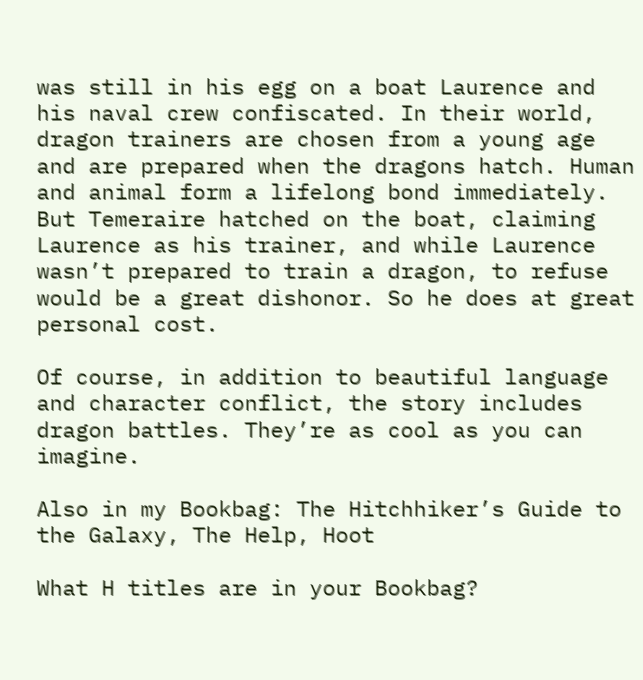was still in his egg on a boat Laurence and his naval crew confiscated. In their world, dragon trainers are chosen from a young age and are prepared when the dragons hatch. Human and animal form a lifelong bond immediately. But Temeraire hatched on the boat, claiming Laurence as his trainer, and while Laurence wasn’t prepared to train a dragon, to refuse would be a great dishonor. So he does at great personal cost.

Of course, in addition to beautiful language and character conflict, the story includes dragon battles. They’re as cool as you can imagine.

Also in my Bookbag: The Hitchhiker’s Guide to the Galaxy, The Help, Hoot

What H titles are in your Bookbag?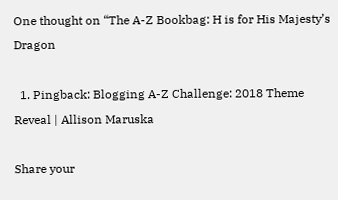One thought on “The A-Z Bookbag: H is for His Majesty’s Dragon

  1. Pingback: Blogging A-Z Challenge: 2018 Theme Reveal | Allison Maruska

Share your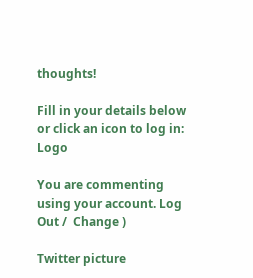thoughts!

Fill in your details below or click an icon to log in: Logo

You are commenting using your account. Log Out /  Change )

Twitter picture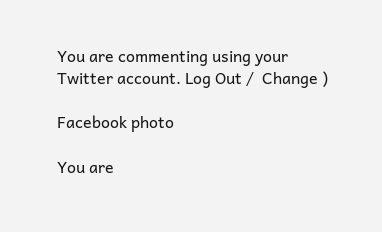You are commenting using your Twitter account. Log Out /  Change )

Facebook photo

You are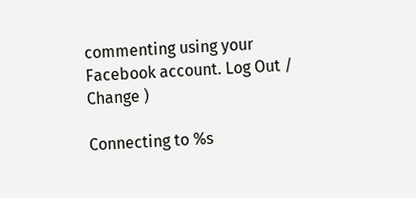commenting using your Facebook account. Log Out /  Change )

Connecting to %s